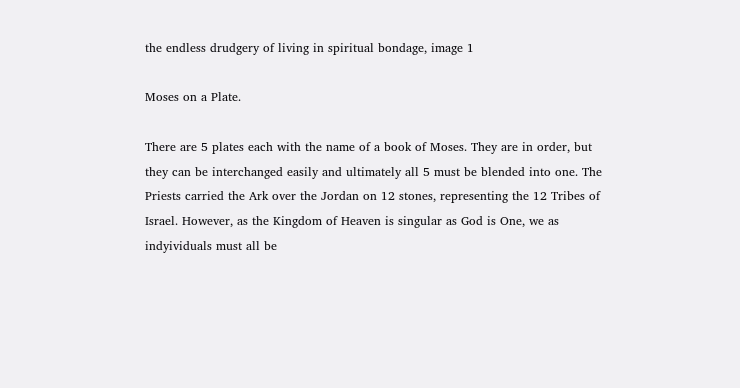the endless drudgery of living in spiritual bondage, image 1

Moses on a Plate.

There are 5 plates each with the name of a book of Moses. They are in order, but they can be interchanged easily and ultimately all 5 must be blended into one. The Priests carried the Ark over the Jordan on 12 stones, representing the 12 Tribes of Israel. However, as the Kingdom of Heaven is singular as God is One, we as indyividuals must all be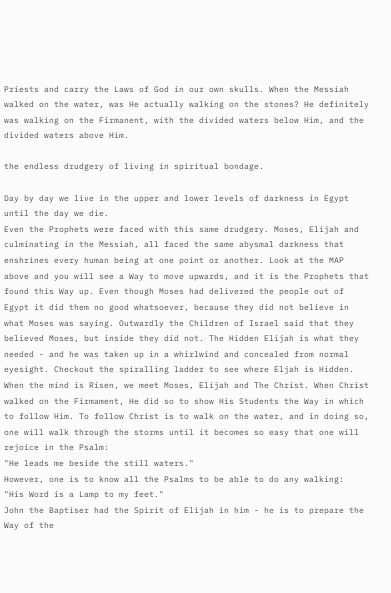Priests and carry the Laws of God in our own skulls. When the Messiah walked on the water, was He actually walking on the stones? He definitely was walking on the Firmanent, with the divided waters below Him, and the divided waters above Him.

the endless drudgery of living in spiritual bondage.

Day by day we live in the upper and lower levels of darkness in Egypt until the day we die.
Even the Prophets were faced with this same drudgery. Moses, Elijah and culminating in the Messiah, all faced the same abysmal darkness that enshrines every human being at one point or another. Look at the MAP above and you will see a Way to move upwards, and it is the Prophets that found this Way up. Even though Moses had delivered the people out of Egypt it did them no good whatsoever, because they did not believe in what Moses was saying. Outwardly the Children of Israel said that they believed Moses, but inside they did not. The Hidden Elijah is what they needed - and he was taken up in a whirlwind and concealed from normal eyesight. Checkout the spiralling ladder to see where Eljah is Hidden. When the mind is Risen, we meet Moses, Elijah and The Christ. When Christ walked on the Firmament, He did so to show His Students the Way in which to follow Him. To follow Christ is to walk on the water, and in doing so, one will walk through the storms until it becomes so easy that one will rejoice in the Psalm:
"He leads me beside the still waters."
However, one is to know all the Psalms to be able to do any walking:
"His Word is a Lamp to my feet."
John the Baptiser had the Spirit of Elijah in him - he is to prepare the Way of the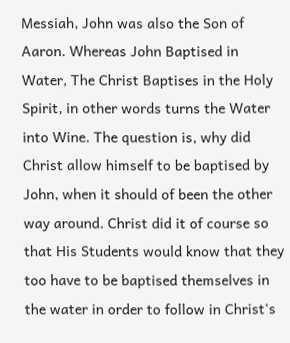Messiah, John was also the Son of Aaron. Whereas John Baptised in Water, The Christ Baptises in the Holy Spirit, in other words turns the Water into Wine. The question is, why did Christ allow himself to be baptised by John, when it should of been the other way around. Christ did it of course so that His Students would know that they too have to be baptised themselves in the water in order to follow in Christ's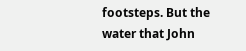footsteps. But the water that John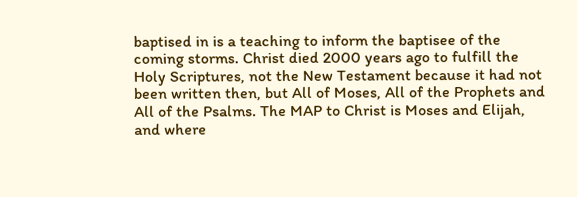baptised in is a teaching to inform the baptisee of the coming storms. Christ died 2000 years ago to fulfill the Holy Scriptures, not the New Testament because it had not been written then, but All of Moses, All of the Prophets and All of the Psalms. The MAP to Christ is Moses and Elijah, and where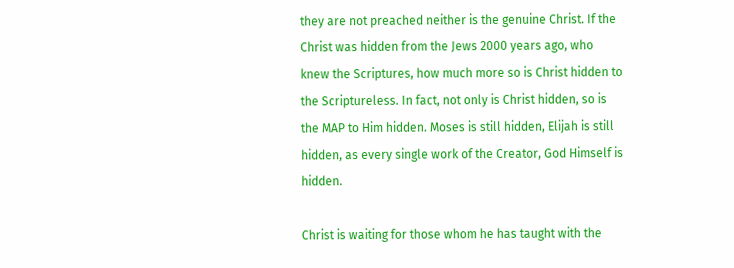they are not preached neither is the genuine Christ. If the Christ was hidden from the Jews 2000 years ago, who knew the Scriptures, how much more so is Christ hidden to the Scriptureless. In fact, not only is Christ hidden, so is the MAP to Him hidden. Moses is still hidden, Elijah is still hidden, as every single work of the Creator, God Himself is hidden.

Christ is waiting for those whom he has taught with the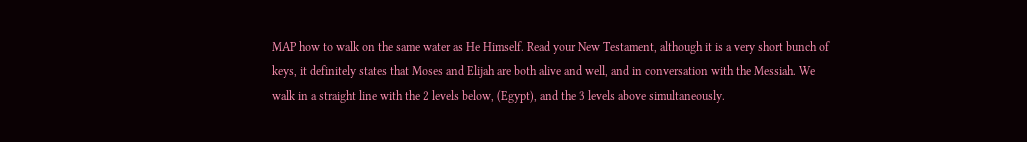MAP how to walk on the same water as He Himself. Read your New Testament, although it is a very short bunch of keys, it definitely states that Moses and Elijah are both alive and well, and in conversation with the Messiah. We walk in a straight line with the 2 levels below, (Egypt), and the 3 levels above simultaneously.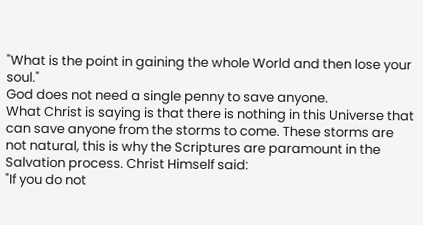"What is the point in gaining the whole World and then lose your soul."
God does not need a single penny to save anyone.
What Christ is saying is that there is nothing in this Universe that can save anyone from the storms to come. These storms are not natural, this is why the Scriptures are paramount in the Salvation process. Christ Himself said:
"If you do not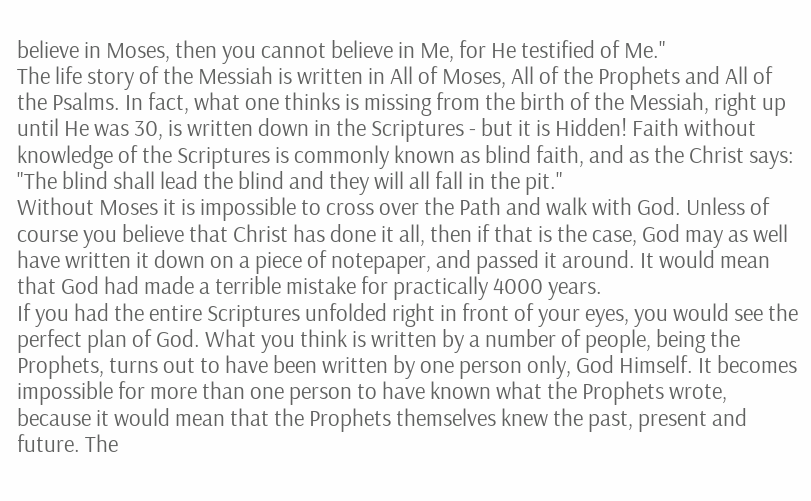believe in Moses, then you cannot believe in Me, for He testified of Me."
The life story of the Messiah is written in All of Moses, All of the Prophets and All of the Psalms. In fact, what one thinks is missing from the birth of the Messiah, right up until He was 30, is written down in the Scriptures - but it is Hidden! Faith without knowledge of the Scriptures is commonly known as blind faith, and as the Christ says:
"The blind shall lead the blind and they will all fall in the pit."
Without Moses it is impossible to cross over the Path and walk with God. Unless of course you believe that Christ has done it all, then if that is the case, God may as well have written it down on a piece of notepaper, and passed it around. It would mean that God had made a terrible mistake for practically 4000 years.
If you had the entire Scriptures unfolded right in front of your eyes, you would see the perfect plan of God. What you think is written by a number of people, being the Prophets, turns out to have been written by one person only, God Himself. It becomes impossible for more than one person to have known what the Prophets wrote, because it would mean that the Prophets themselves knew the past, present and future. The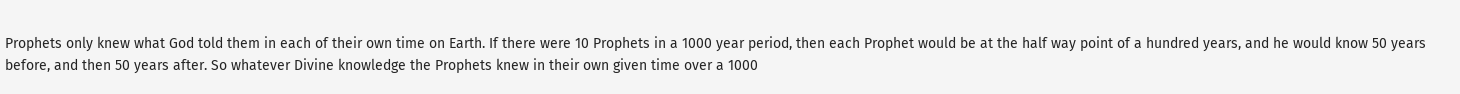Prophets only knew what God told them in each of their own time on Earth. If there were 10 Prophets in a 1000 year period, then each Prophet would be at the half way point of a hundred years, and he would know 50 years before, and then 50 years after. So whatever Divine knowledge the Prophets knew in their own given time over a 1000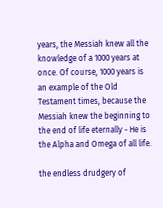years, the Messiah knew all the knowledge of a 1000 years at once. Of course, 1000 years is an example of the Old Testament times, because the Messiah knew the beginning to the end of life eternally - He is the Alpha and Omega of all life.

the endless drudgery of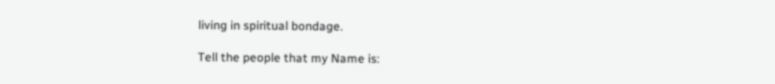living in spiritual bondage.

Tell the people that my Name is: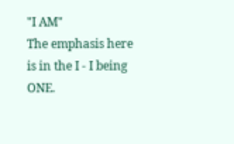"I AM"
The emphasis here is in the I - I being ONE.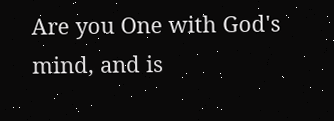Are you One with God's mind, and is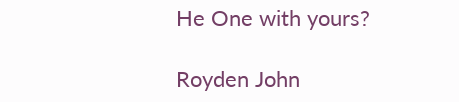He One with yours?

Royden John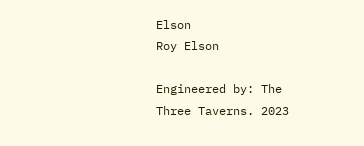Elson
Roy Elson

Engineered by: The Three Taverns. 2023